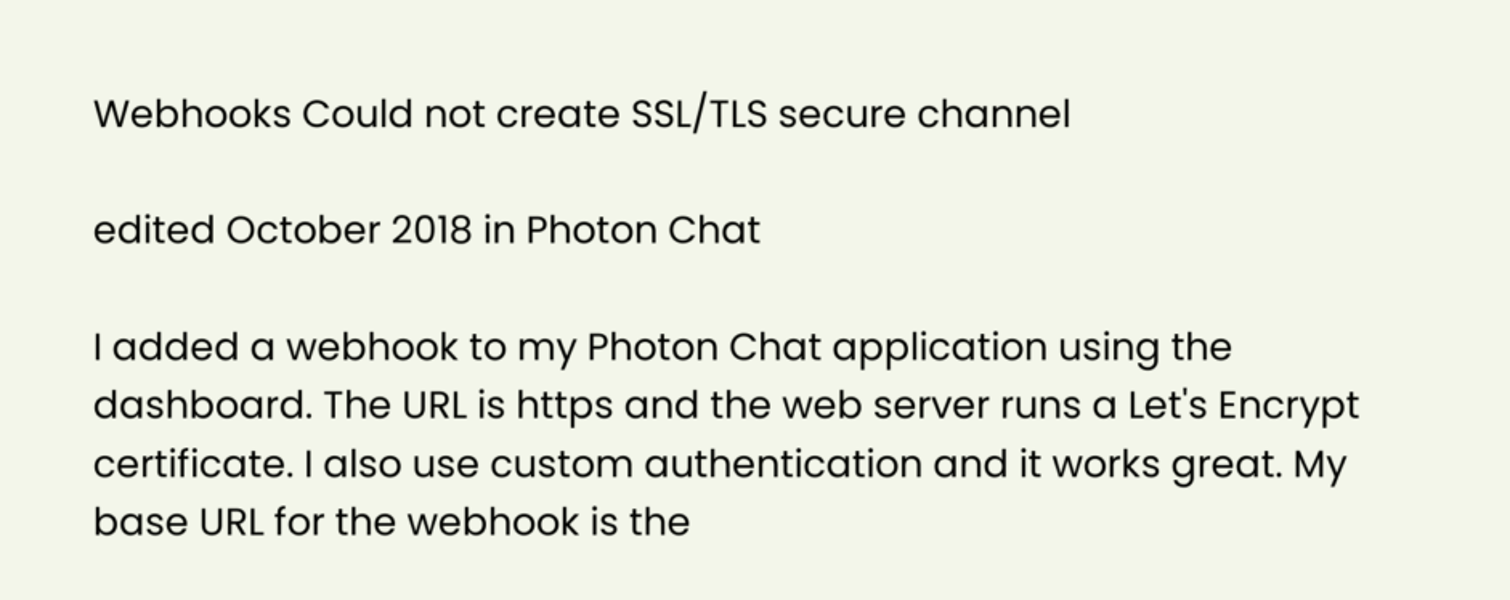Webhooks Could not create SSL/TLS secure channel

edited October 2018 in Photon Chat

I added a webhook to my Photon Chat application using the dashboard. The URL is https and the web server runs a Let's Encrypt certificate. I also use custom authentication and it works great. My base URL for the webhook is the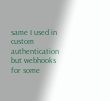same I used in custom authentication but webhooks for some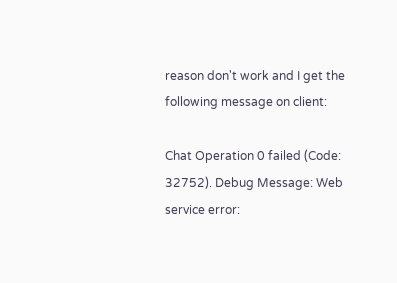reason don't work and I get the following message on client:

Chat Operation 0 failed (Code: 32752). Debug Message: Web service error: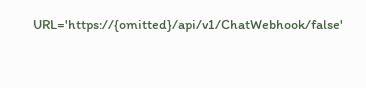URL='https://{omitted}/api/v1/ChatWebhook/false'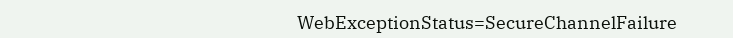WebExceptionStatus=SecureChannelFailure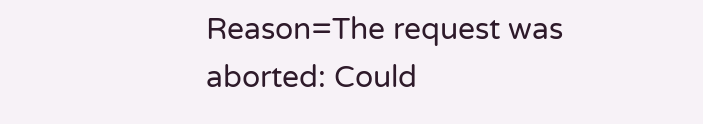Reason=The request was aborted: Could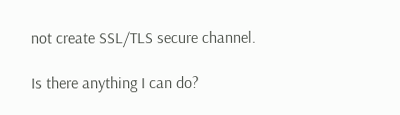not create SSL/TLS secure channel.

Is there anything I can do?